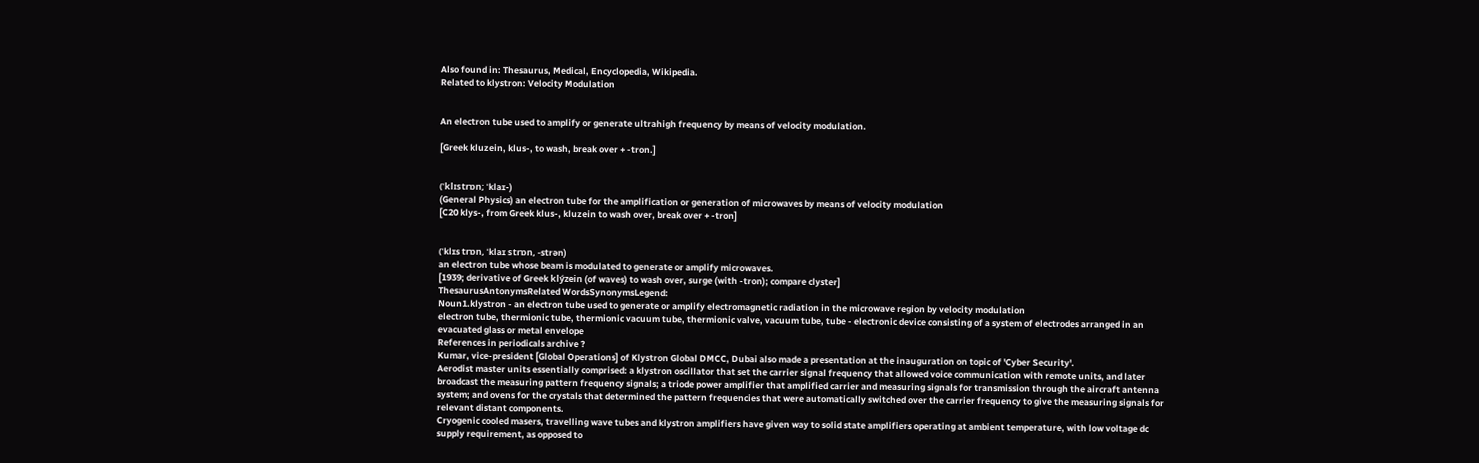Also found in: Thesaurus, Medical, Encyclopedia, Wikipedia.
Related to klystron: Velocity Modulation


An electron tube used to amplify or generate ultrahigh frequency by means of velocity modulation.

[Greek kluzein, klus-, to wash, break over + -tron.]


(ˈklɪstrɒn; ˈklaɪ-)
(General Physics) an electron tube for the amplification or generation of microwaves by means of velocity modulation
[C20 klys-, from Greek klus-, kluzein to wash over, break over + -tron]


(ˈklɪs trɒn, ˈklaɪ strɒn, -strən)
an electron tube whose beam is modulated to generate or amplify microwaves.
[1939; derivative of Greek klýzein (of waves) to wash over, surge (with -tron); compare clyster]
ThesaurusAntonymsRelated WordsSynonymsLegend:
Noun1.klystron - an electron tube used to generate or amplify electromagnetic radiation in the microwave region by velocity modulation
electron tube, thermionic tube, thermionic vacuum tube, thermionic valve, vacuum tube, tube - electronic device consisting of a system of electrodes arranged in an evacuated glass or metal envelope
References in periodicals archive ?
Kumar, vice-president [Global Operations] of Klystron Global DMCC, Dubai also made a presentation at the inauguration on topic of 'Cyber Security'.
Aerodist master units essentially comprised: a klystron oscillator that set the carrier signal frequency that allowed voice communication with remote units, and later broadcast the measuring pattern frequency signals; a triode power amplifier that amplified carrier and measuring signals for transmission through the aircraft antenna system; and ovens for the crystals that determined the pattern frequencies that were automatically switched over the carrier frequency to give the measuring signals for relevant distant components.
Cryogenic cooled masers, travelling wave tubes and klystron amplifiers have given way to solid state amplifiers operating at ambient temperature, with low voltage dc supply requirement, as opposed to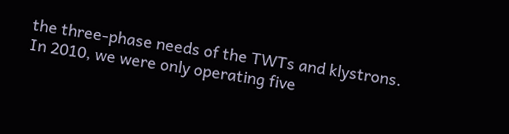the three-phase needs of the TWTs and klystrons.
In 2010, we were only operating five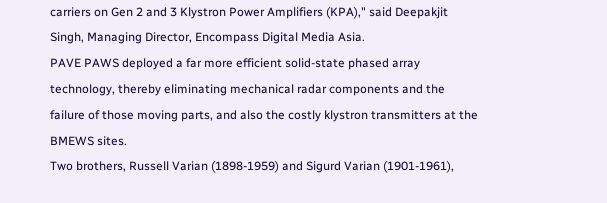carriers on Gen 2 and 3 Klystron Power Amplifiers (KPA)," said Deepakjit Singh, Managing Director, Encompass Digital Media Asia.
PAVE PAWS deployed a far more efficient solid-state phased array technology, thereby eliminating mechanical radar components and the failure of those moving parts, and also the costly klystron transmitters at the BMEWS sites.
Two brothers, Russell Varian (1898-1959) and Sigurd Varian (1901-1961),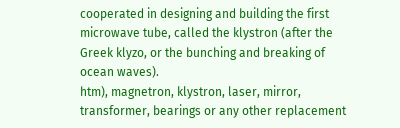cooperated in designing and building the first microwave tube, called the klystron (after the Greek klyzo, or the bunching and breaking of ocean waves).
htm), magnetron, klystron, laser, mirror, transformer, bearings or any other replacement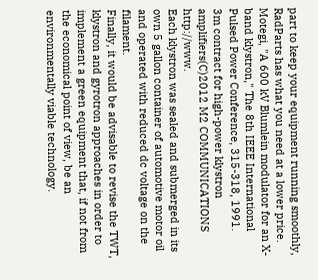part to keep your equipment running smoothly, RadParts has what you need at a lower price.
Motegi, "A 600 kV Blumlein modulator for an X-band klystron," The 8th IEEE International Pulsed Power Conference, 315-318, 1991.
3m contract for high-power klystron amplifiers(C)2012 M2 COMMUNICATIONS http://www.
Each klystron was sealed and submerged in its own 5 gallon container of automotive motor oil and operated with reduced dc voltage on the filament.
Finally, it would be advisable to revise the TWT, klystron and gyrotron approaches in order to implement a green equipment that, if not from the economical point of view, be an environmentally viable technology.